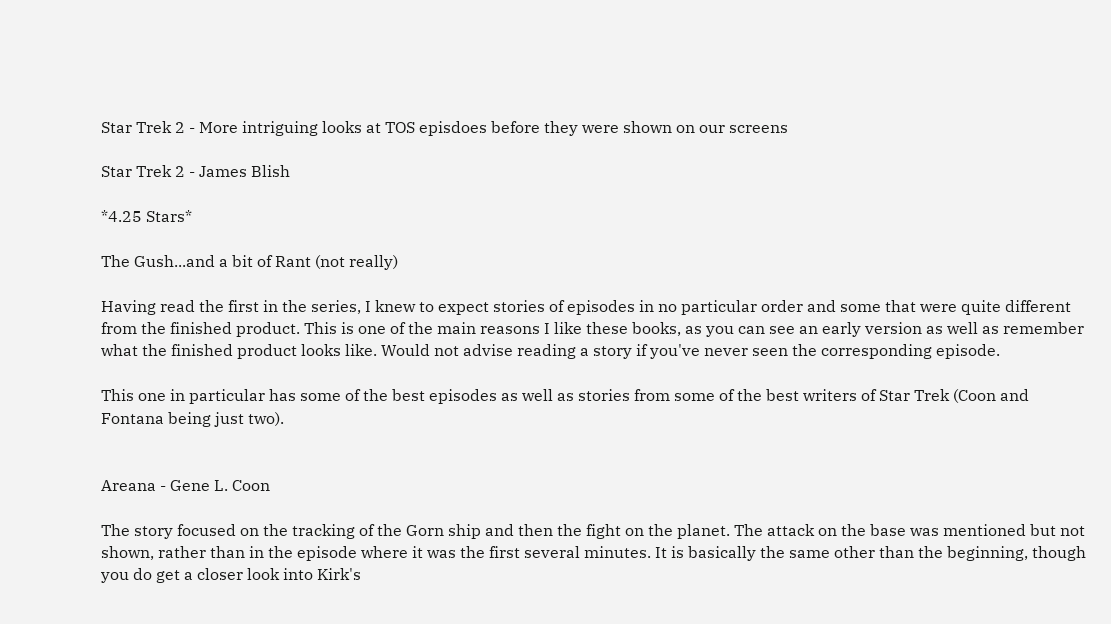Star Trek 2 - More intriguing looks at TOS episdoes before they were shown on our screens

Star Trek 2 - James Blish

*4.25 Stars*

The Gush...and a bit of Rant (not really)

Having read the first in the series, I knew to expect stories of episodes in no particular order and some that were quite different from the finished product. This is one of the main reasons I like these books, as you can see an early version as well as remember what the finished product looks like. Would not advise reading a story if you've never seen the corresponding episode.

This one in particular has some of the best episodes as well as stories from some of the best writers of Star Trek (Coon and Fontana being just two).


Areana - Gene L. Coon

The story focused on the tracking of the Gorn ship and then the fight on the planet. The attack on the base was mentioned but not shown, rather than in the episode where it was the first several minutes. It is basically the same other than the beginning, though you do get a closer look into Kirk's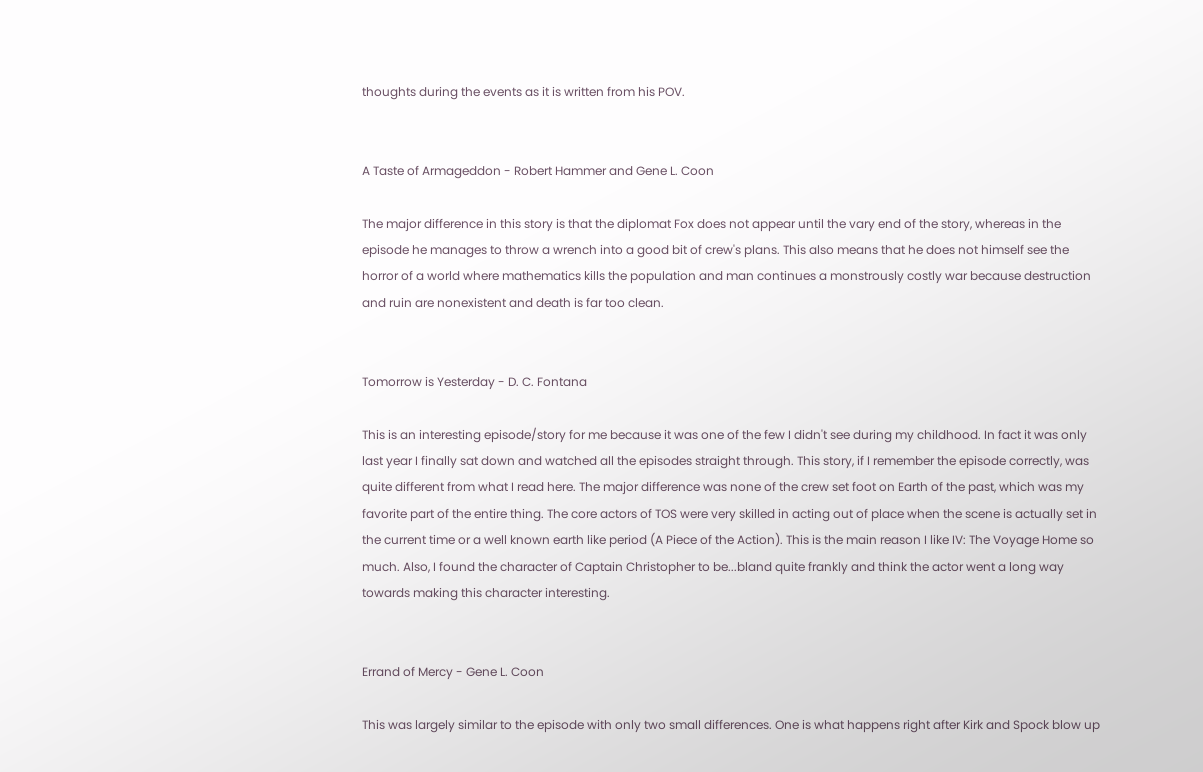thoughts during the events as it is written from his POV.


A Taste of Armageddon - Robert Hammer and Gene L. Coon

The major difference in this story is that the diplomat Fox does not appear until the vary end of the story, whereas in the episode he manages to throw a wrench into a good bit of crew's plans. This also means that he does not himself see the horror of a world where mathematics kills the population and man continues a monstrously costly war because destruction and ruin are nonexistent and death is far too clean.


Tomorrow is Yesterday - D. C. Fontana

This is an interesting episode/story for me because it was one of the few I didn't see during my childhood. In fact it was only last year I finally sat down and watched all the episodes straight through. This story, if I remember the episode correctly, was quite different from what I read here. The major difference was none of the crew set foot on Earth of the past, which was my favorite part of the entire thing. The core actors of TOS were very skilled in acting out of place when the scene is actually set in the current time or a well known earth like period (A Piece of the Action). This is the main reason I like IV: The Voyage Home so much. Also, I found the character of Captain Christopher to be...bland quite frankly and think the actor went a long way towards making this character interesting.


Errand of Mercy - Gene L. Coon

This was largely similar to the episode with only two small differences. One is what happens right after Kirk and Spock blow up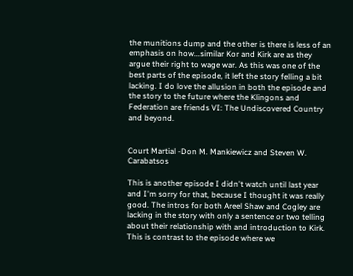the munitions dump and the other is there is less of an emphasis on how...similar Kor and Kirk are as they argue their right to wage war. As this was one of the best parts of the episode, it left the story felling a bit lacking. I do love the allusion in both the episode and the story to the future where the Klingons and Federation are friends VI: The Undiscovered Country and beyond.


Court Martial -Don M. Mankiewicz and Steven W. Carabatsos

This is another episode I didn't watch until last year and I'm sorry for that, because I thought it was really good. The intros for both Areel Shaw and Cogley are lacking in the story with only a sentence or two telling about their relationship with and introduction to Kirk. This is contrast to the episode where we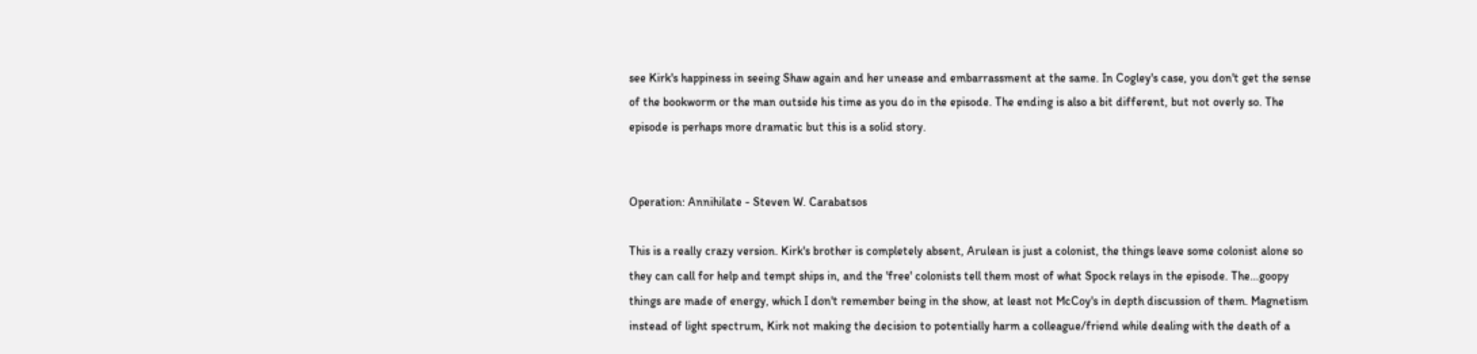see Kirk's happiness in seeing Shaw again and her unease and embarrassment at the same. In Cogley's case, you don't get the sense of the bookworm or the man outside his time as you do in the episode. The ending is also a bit different, but not overly so. The episode is perhaps more dramatic but this is a solid story.


Operation: Annihilate - Steven W. Carabatsos

This is a really crazy version. Kirk's brother is completely absent, Arulean is just a colonist, the things leave some colonist alone so they can call for help and tempt ships in, and the 'free' colonists tell them most of what Spock relays in the episode. The...goopy things are made of energy, which I don't remember being in the show, at least not McCoy's in depth discussion of them. Magnetism instead of light spectrum, Kirk not making the decision to potentially harm a colleague/friend while dealing with the death of a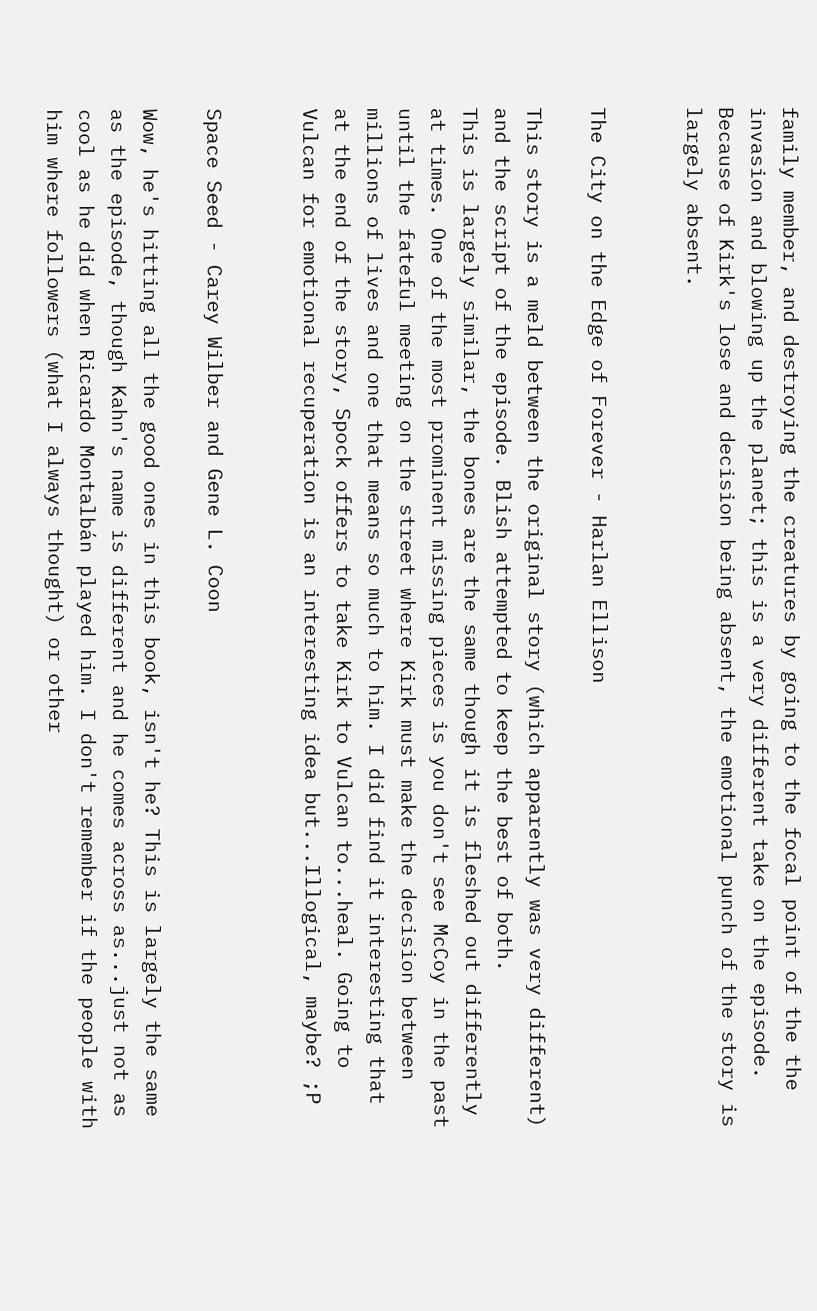family member, and destroying the creatures by going to the focal point of the the invasion and blowing up the planet; this is a very different take on the episode. Because of Kirk's lose and decision being absent, the emotional punch of the story is largely absent.


The City on the Edge of Forever - Harlan Ellison

This story is a meld between the original story (which apparently was very different) and the script of the episode. Blish attempted to keep the best of both.
This is largely similar, the bones are the same though it is fleshed out differently at times. One of the most prominent missing pieces is you don't see McCoy in the past until the fateful meeting on the street where Kirk must make the decision between millions of lives and one that means so much to him. I did find it interesting that at the end of the story, Spock offers to take Kirk to Vulcan to...heal. Going to Vulcan for emotional recuperation is an interesting idea but...Illogical, maybe? ;P


Space Seed - Carey Wilber and Gene L. Coon

Wow, he's hitting all the good ones in this book, isn't he? This is largely the same as the episode, though Kahn's name is different and he comes across as...just not as cool as he did when Ricardo Montalbán played him. I don't remember if the people with him where followers (what I always thought) or other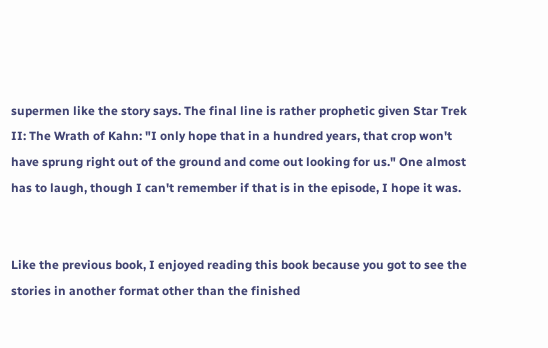supermen like the story says. The final line is rather prophetic given Star Trek II: The Wrath of Kahn: "I only hope that in a hundred years, that crop won't have sprung right out of the ground and come out looking for us." One almost has to laugh, though I can't remember if that is in the episode, I hope it was.


Like the previous book, I enjoyed reading this book because you got to see the stories in another format other than the finished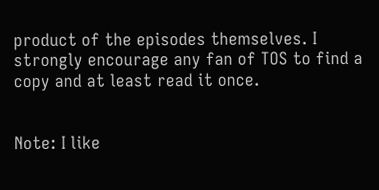product of the episodes themselves. I strongly encourage any fan of TOS to find a copy and at least read it once.


Note: I like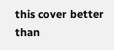this cover better than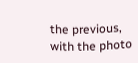the previous, with the photo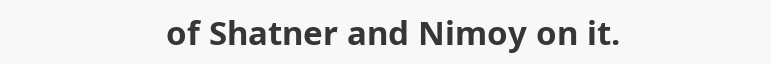of Shatner and Nimoy on it.